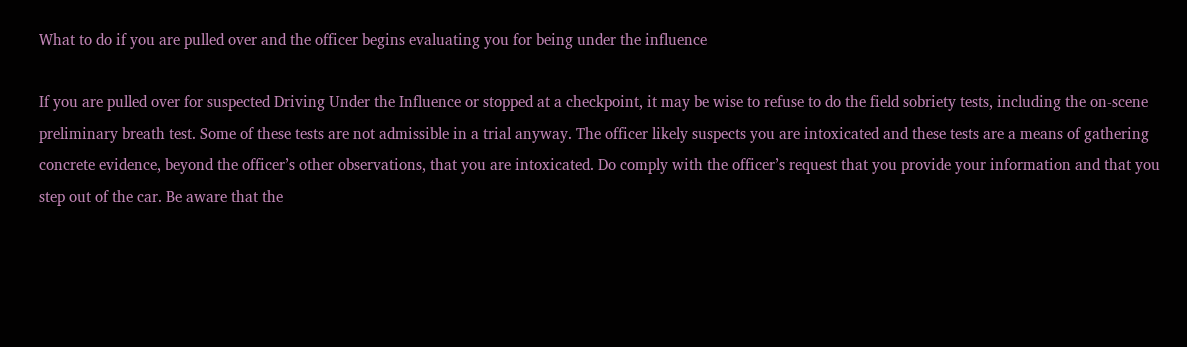What to do if you are pulled over and the officer begins evaluating you for being under the influence

If you are pulled over for suspected Driving Under the Influence or stopped at a checkpoint, it may be wise to refuse to do the field sobriety tests, including the on-scene preliminary breath test. Some of these tests are not admissible in a trial anyway. The officer likely suspects you are intoxicated and these tests are a means of gathering concrete evidence, beyond the officer’s other observations, that you are intoxicated. Do comply with the officer’s request that you provide your information and that you step out of the car. Be aware that the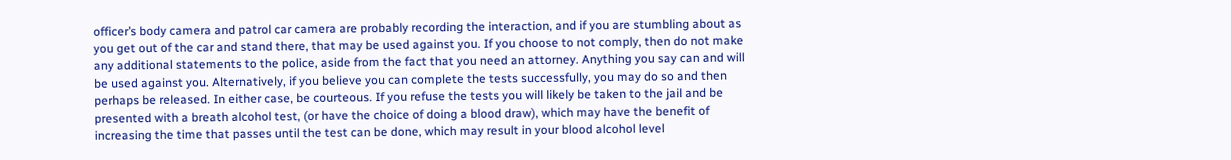officer’s body camera and patrol car camera are probably recording the interaction, and if you are stumbling about as you get out of the car and stand there, that may be used against you. If you choose to not comply, then do not make any additional statements to the police, aside from the fact that you need an attorney. Anything you say can and will be used against you. Alternatively, if you believe you can complete the tests successfully, you may do so and then perhaps be released. In either case, be courteous. If you refuse the tests you will likely be taken to the jail and be presented with a breath alcohol test, (or have the choice of doing a blood draw), which may have the benefit of increasing the time that passes until the test can be done, which may result in your blood alcohol level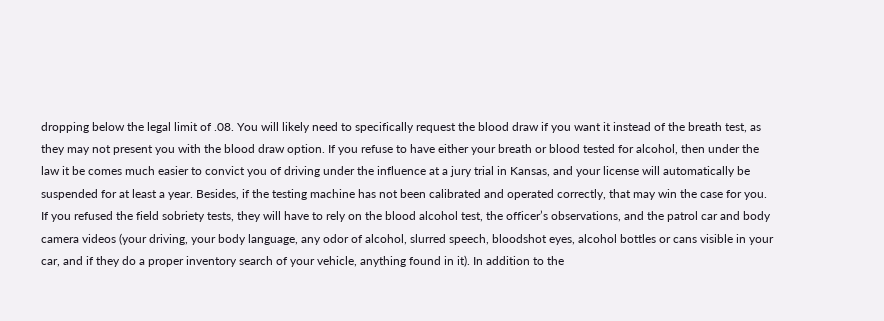dropping below the legal limit of .08. You will likely need to specifically request the blood draw if you want it instead of the breath test, as they may not present you with the blood draw option. If you refuse to have either your breath or blood tested for alcohol, then under the law it be comes much easier to convict you of driving under the influence at a jury trial in Kansas, and your license will automatically be suspended for at least a year. Besides, if the testing machine has not been calibrated and operated correctly, that may win the case for you. If you refused the field sobriety tests, they will have to rely on the blood alcohol test, the officer’s observations, and the patrol car and body camera videos (your driving, your body language, any odor of alcohol, slurred speech, bloodshot eyes, alcohol bottles or cans visible in your car, and if they do a proper inventory search of your vehicle, anything found in it). In addition to the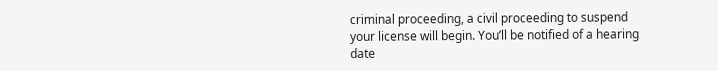criminal proceeding, a civil proceeding to suspend your license will begin. You’ll be notified of a hearing date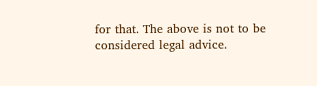for that. The above is not to be considered legal advice.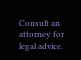Consult an attorney for legal advice.